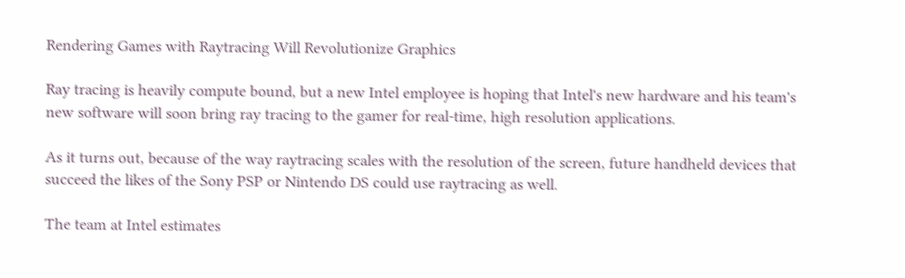Rendering Games with Raytracing Will Revolutionize Graphics

Ray tracing is heavily compute bound, but a new Intel employee is hoping that Intel's new hardware and his team's new software will soon bring ray tracing to the gamer for real-time, high resolution applications.

As it turns out, because of the way raytracing scales with the resolution of the screen, future handheld devices that succeed the likes of the Sony PSP or Nintendo DS could use raytracing as well.

The team at Intel estimates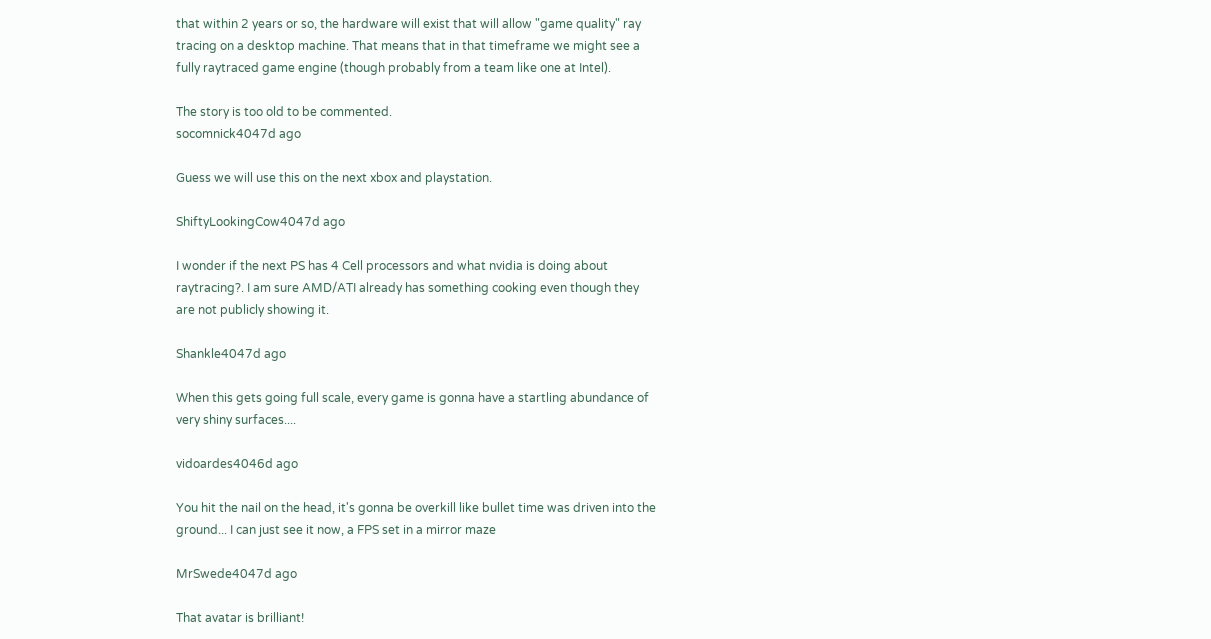that within 2 years or so, the hardware will exist that will allow "game quality" ray tracing on a desktop machine. That means that in that timeframe we might see a fully raytraced game engine (though probably from a team like one at Intel).

The story is too old to be commented.
socomnick4047d ago

Guess we will use this on the next xbox and playstation.

ShiftyLookingCow4047d ago

I wonder if the next PS has 4 Cell processors and what nvidia is doing about raytracing?. I am sure AMD/ATI already has something cooking even though they are not publicly showing it.

Shankle4047d ago

When this gets going full scale, every game is gonna have a startling abundance of very shiny surfaces....

vidoardes4046d ago

You hit the nail on the head, it's gonna be overkill like bullet time was driven into the ground... I can just see it now, a FPS set in a mirror maze

MrSwede4047d ago

That avatar is brilliant!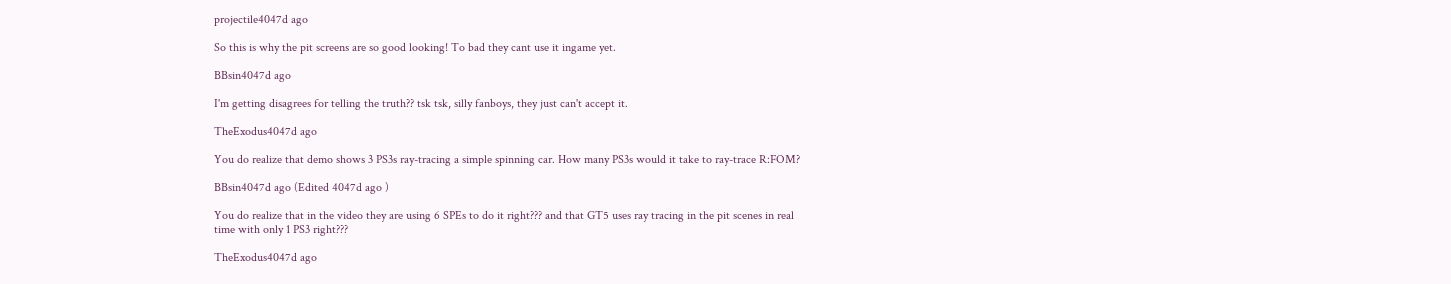projectile4047d ago

So this is why the pit screens are so good looking! To bad they cant use it ingame yet.

BBsin4047d ago

I'm getting disagrees for telling the truth?? tsk tsk, silly fanboys, they just can't accept it.

TheExodus4047d ago

You do realize that demo shows 3 PS3s ray-tracing a simple spinning car. How many PS3s would it take to ray-trace R:FOM?

BBsin4047d ago (Edited 4047d ago )

You do realize that in the video they are using 6 SPEs to do it right??? and that GT5 uses ray tracing in the pit scenes in real time with only 1 PS3 right???

TheExodus4047d ago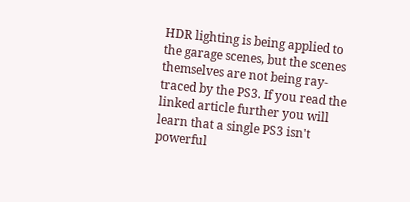HDR lighting is being applied to the garage scenes, but the scenes themselves are not being ray-traced by the PS3. If you read the linked article further you will learn that a single PS3 isn't powerful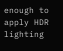enough to apply HDR lighting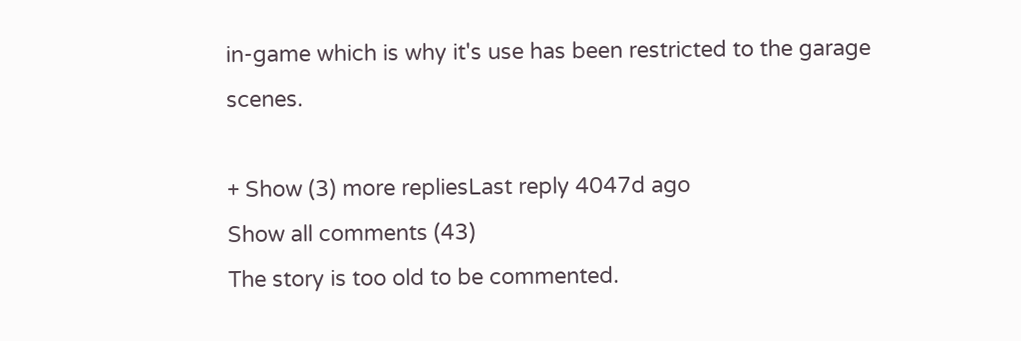in-game which is why it's use has been restricted to the garage scenes.

+ Show (3) more repliesLast reply 4047d ago
Show all comments (43)
The story is too old to be commented.